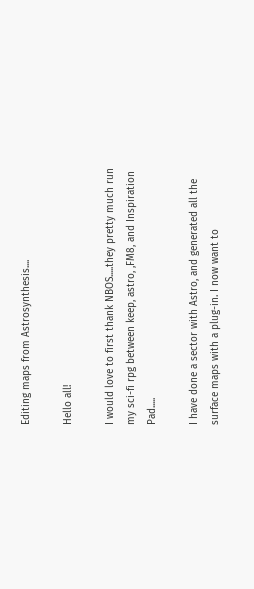Editing maps from Astrosynthesis....

Hello all!

I would love to first thank NBOS.....they pretty much run my sci-fi rpg between keep, astro, ,FM8, and Inspiration Pad.....

I have done a sector with Astro, and generated all the surface maps with a plug-in. I now want to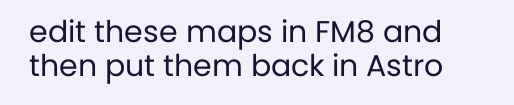edit these maps in FM8 and then put them back in Astro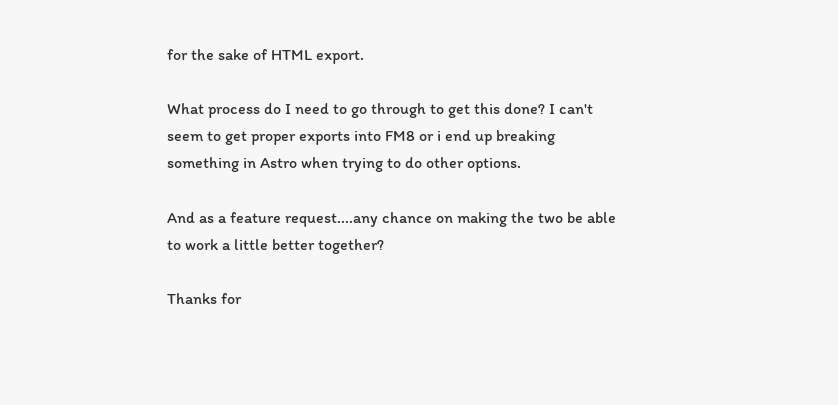for the sake of HTML export.

What process do I need to go through to get this done? I can't seem to get proper exports into FM8 or i end up breaking something in Astro when trying to do other options.

And as a feature request....any chance on making the two be able to work a little better together?

Thanks for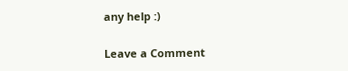any help :)

Leave a Comment